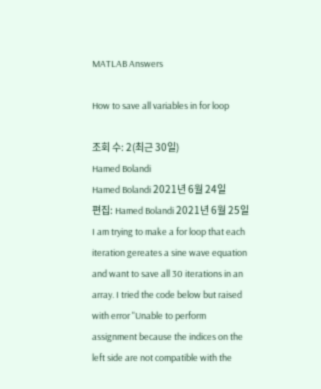MATLAB Answers

How to save all variables in for loop

조회 수: 2(최근 30일)
Hamed Bolandi
Hamed Bolandi 2021년 6월 24일
편집: Hamed Bolandi 2021년 6월 25일
I am trying to make a for loop that each iteration gereates a sine wave equation and want to save all 30 iterations in an array. I tried the code below but raised with error "Unable to perform assignment because the indices on the left side are not compatible with the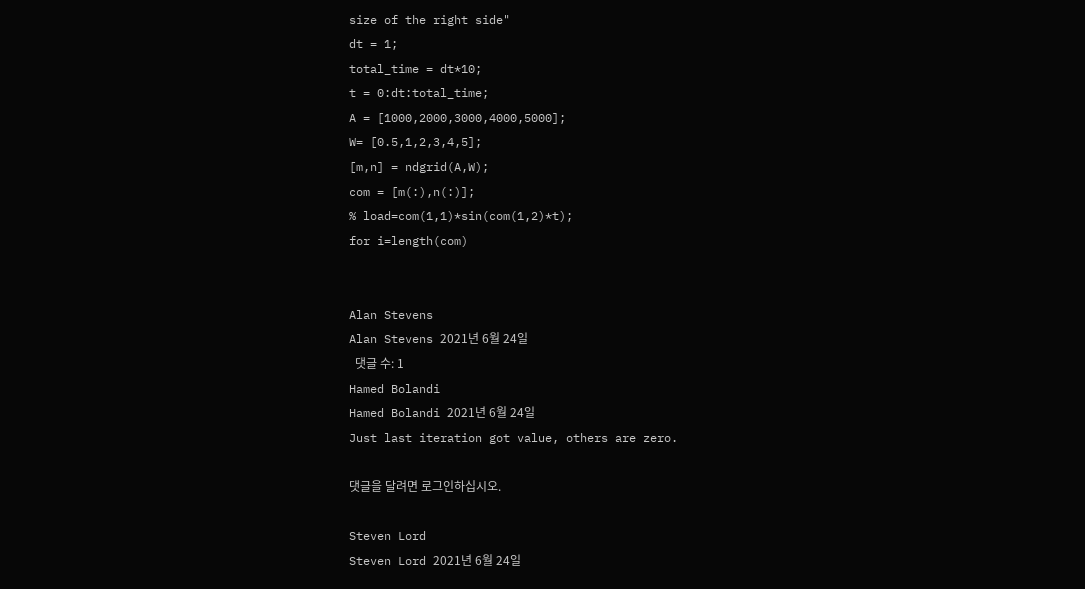size of the right side"
dt = 1;
total_time = dt*10;
t = 0:dt:total_time;
A = [1000,2000,3000,4000,5000];
W= [0.5,1,2,3,4,5];
[m,n] = ndgrid(A,W);
com = [m(:),n(:)];
% load=com(1,1)*sin(com(1,2)*t);
for i=length(com)


Alan Stevens
Alan Stevens 2021년 6월 24일
  댓글 수: 1
Hamed Bolandi
Hamed Bolandi 2021년 6월 24일
Just last iteration got value, others are zero.

댓글을 달려면 로그인하십시오.

Steven Lord
Steven Lord 2021년 6월 24일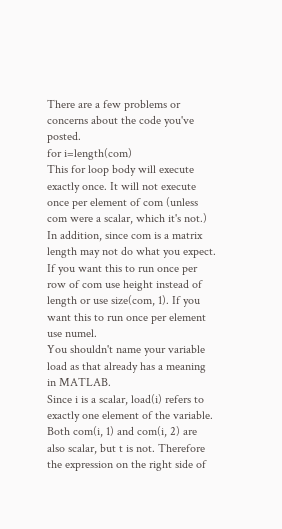There are a few problems or concerns about the code you've posted.
for i=length(com)
This for loop body will execute exactly once. It will not execute once per element of com (unless com were a scalar, which it's not.) In addition, since com is a matrix length may not do what you expect. If you want this to run once per row of com use height instead of length or use size(com, 1). If you want this to run once per element use numel.
You shouldn't name your variable load as that already has a meaning in MATLAB.
Since i is a scalar, load(i) refers to exactly one element of the variable.
Both com(i, 1) and com(i, 2) are also scalar, but t is not. Therefore the expression on the right side of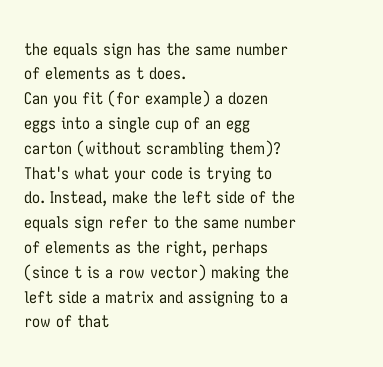the equals sign has the same number of elements as t does.
Can you fit (for example) a dozen eggs into a single cup of an egg carton (without scrambling them)? That's what your code is trying to do. Instead, make the left side of the equals sign refer to the same number of elements as the right, perhaps (since t is a row vector) making the left side a matrix and assigning to a row of that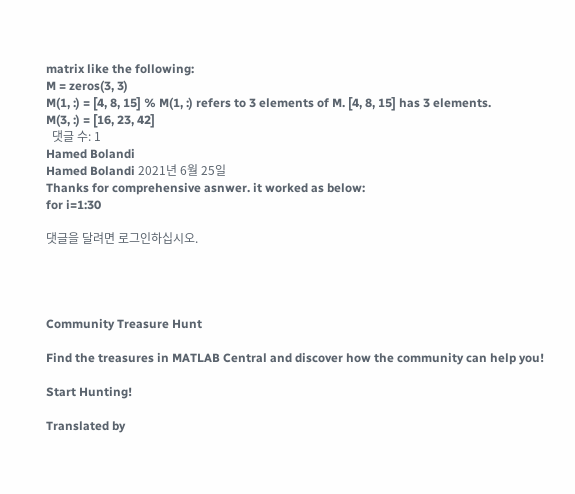matrix like the following:
M = zeros(3, 3)
M(1, :) = [4, 8, 15] % M(1, :) refers to 3 elements of M. [4, 8, 15] has 3 elements.
M(3, :) = [16, 23, 42]
  댓글 수: 1
Hamed Bolandi
Hamed Bolandi 2021년 6월 25일
Thanks for comprehensive asnwer. it worked as below:
for i=1:30

댓글을 달려면 로그인하십시오.




Community Treasure Hunt

Find the treasures in MATLAB Central and discover how the community can help you!

Start Hunting!

Translated by